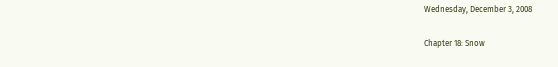Wednesday, December 3, 2008

Chapter 18: Snow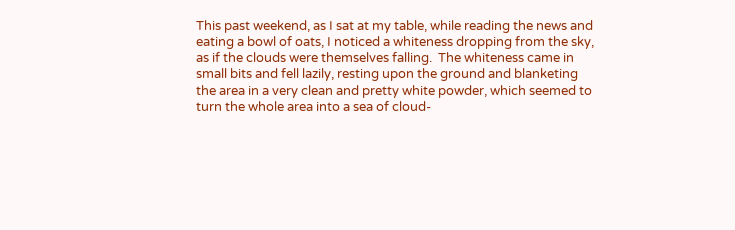This past weekend, as I sat at my table, while reading the news and eating a bowl of oats, I noticed a whiteness dropping from the sky, as if the clouds were themselves falling.  The whiteness came in small bits and fell lazily, resting upon the ground and blanketing the area in a very clean and pretty white powder, which seemed to turn the whole area into a sea of cloud-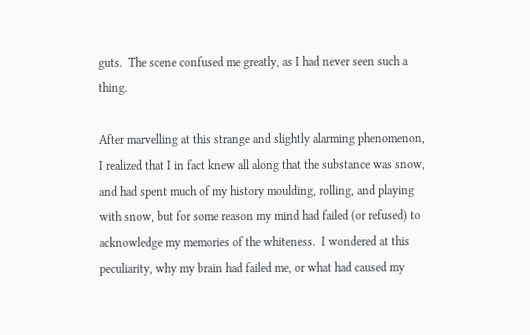guts.  The scene confused me greatly, as I had never seen such a thing.

After marvelling at this strange and slightly alarming phenomenon, I realized that I in fact knew all along that the substance was snow, and had spent much of my history moulding, rolling, and playing with snow, but for some reason my mind had failed (or refused) to acknowledge my memories of the whiteness.  I wondered at this peculiarity, why my brain had failed me, or what had caused my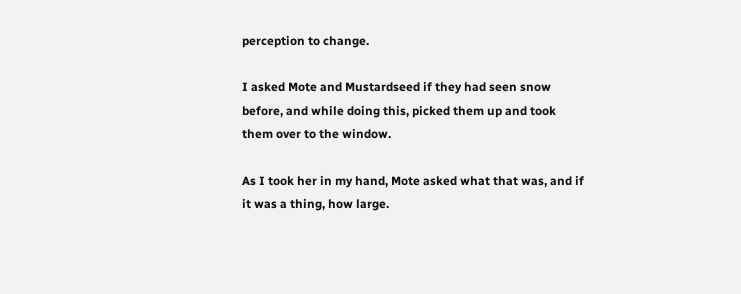perception to change.

I asked Mote and Mustardseed if they had seen snow before, and while doing this, picked them up and took them over to the window.

As I took her in my hand, Mote asked what that was, and if it was a thing, how large.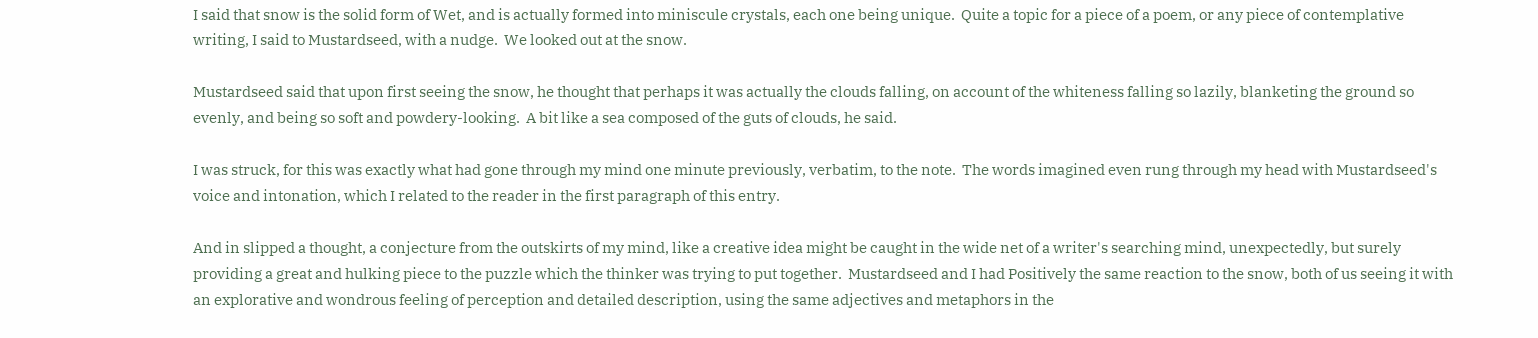I said that snow is the solid form of Wet, and is actually formed into miniscule crystals, each one being unique.  Quite a topic for a piece of a poem, or any piece of contemplative writing, I said to Mustardseed, with a nudge.  We looked out at the snow.

Mustardseed said that upon first seeing the snow, he thought that perhaps it was actually the clouds falling, on account of the whiteness falling so lazily, blanketing the ground so evenly, and being so soft and powdery-looking.  A bit like a sea composed of the guts of clouds, he said.

I was struck, for this was exactly what had gone through my mind one minute previously, verbatim, to the note.  The words imagined even rung through my head with Mustardseed's voice and intonation, which I related to the reader in the first paragraph of this entry.

And in slipped a thought, a conjecture from the outskirts of my mind, like a creative idea might be caught in the wide net of a writer's searching mind, unexpectedly, but surely providing a great and hulking piece to the puzzle which the thinker was trying to put together.  Mustardseed and I had Positively the same reaction to the snow, both of us seeing it with an explorative and wondrous feeling of perception and detailed description, using the same adjectives and metaphors in the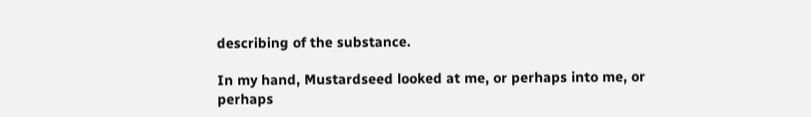describing of the substance.

In my hand, Mustardseed looked at me, or perhaps into me, or perhaps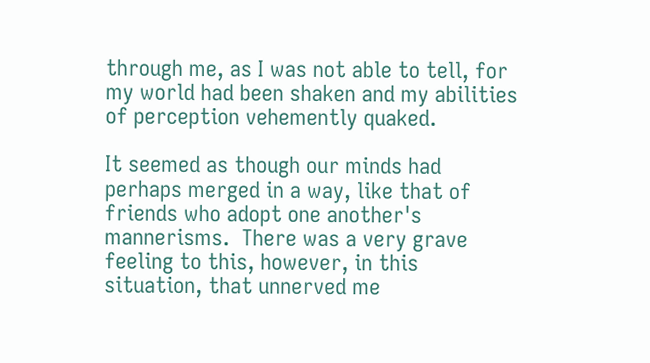through me, as I was not able to tell, for my world had been shaken and my abilities of perception vehemently quaked.

It seemed as though our minds had perhaps merged in a way, like that of friends who adopt one another's mannerisms.  There was a very grave feeling to this, however, in this situation, that unnerved me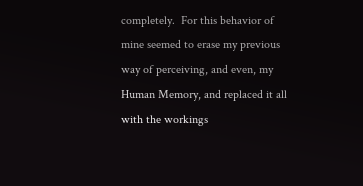completely.  For this behavior of mine seemed to erase my previous way of perceiving, and even, my Human Memory, and replaced it all with the workings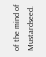of the mind of Mustardseed.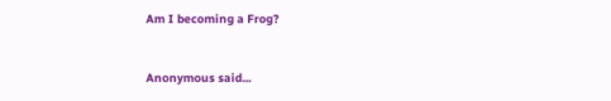Am I becoming a Frog?


Anonymous said...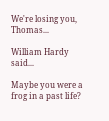We're losing you, Thomas...

William Hardy said...

Maybe you were a frog in a past life?